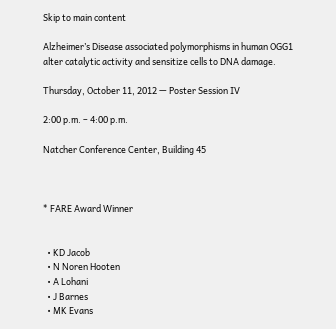Skip to main content

Alzheimer’s Disease associated polymorphisms in human OGG1 alter catalytic activity and sensitize cells to DNA damage.

Thursday, October 11, 2012 — Poster Session IV

2:00 p.m. – 4:00 p.m.

Natcher Conference Center, Building 45



* FARE Award Winner


  • KD Jacob
  • N Noren Hooten
  • A Lohani
  • J Barnes
  • MK Evans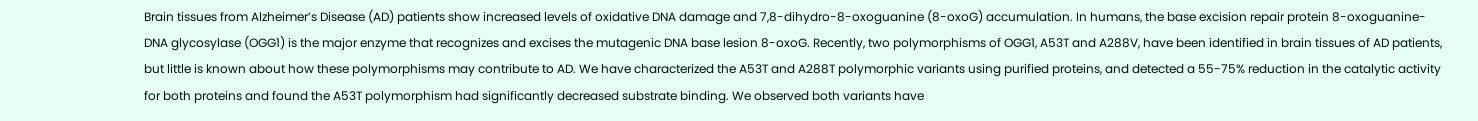Brain tissues from Alzheimer’s Disease (AD) patients show increased levels of oxidative DNA damage and 7,8-dihydro-8-oxoguanine (8-oxoG) accumulation. In humans, the base excision repair protein 8-oxoguanine-DNA glycosylase (OGG1) is the major enzyme that recognizes and excises the mutagenic DNA base lesion 8-oxoG. Recently, two polymorphisms of OGG1, A53T and A288V, have been identified in brain tissues of AD patients, but little is known about how these polymorphisms may contribute to AD. We have characterized the A53T and A288T polymorphic variants using purified proteins, and detected a 55-75% reduction in the catalytic activity for both proteins and found the A53T polymorphism had significantly decreased substrate binding. We observed both variants have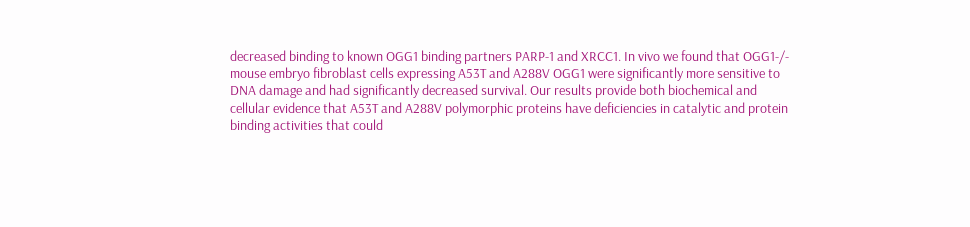decreased binding to known OGG1 binding partners PARP-1 and XRCC1. In vivo we found that OGG1-/- mouse embryo fibroblast cells expressing A53T and A288V OGG1 were significantly more sensitive to DNA damage and had significantly decreased survival. Our results provide both biochemical and cellular evidence that A53T and A288V polymorphic proteins have deficiencies in catalytic and protein binding activities that could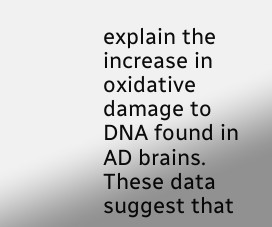explain the increase in oxidative damage to DNA found in AD brains. These data suggest that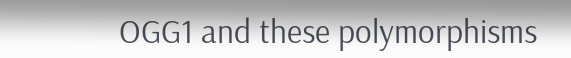OGG1 and these polymorphisms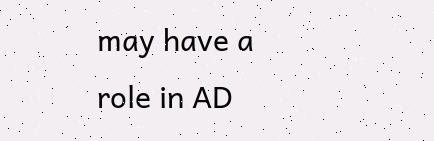may have a role in AD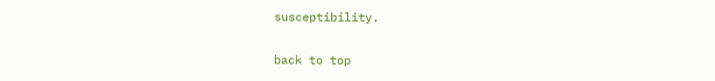susceptibility.

back to top